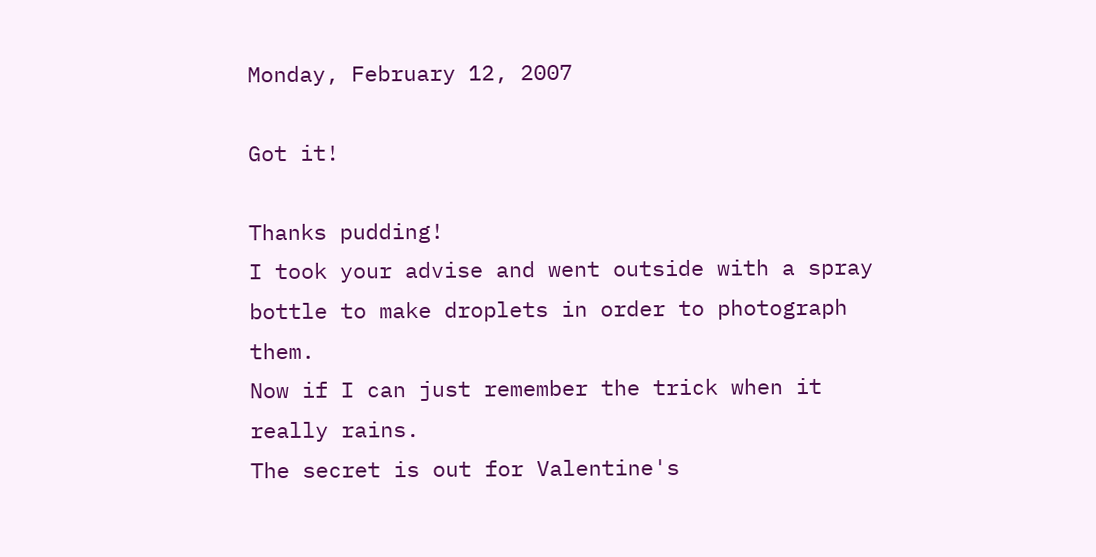Monday, February 12, 2007

Got it!

Thanks pudding!
I took your advise and went outside with a spray bottle to make droplets in order to photograph them.
Now if I can just remember the trick when it really rains.
The secret is out for Valentine's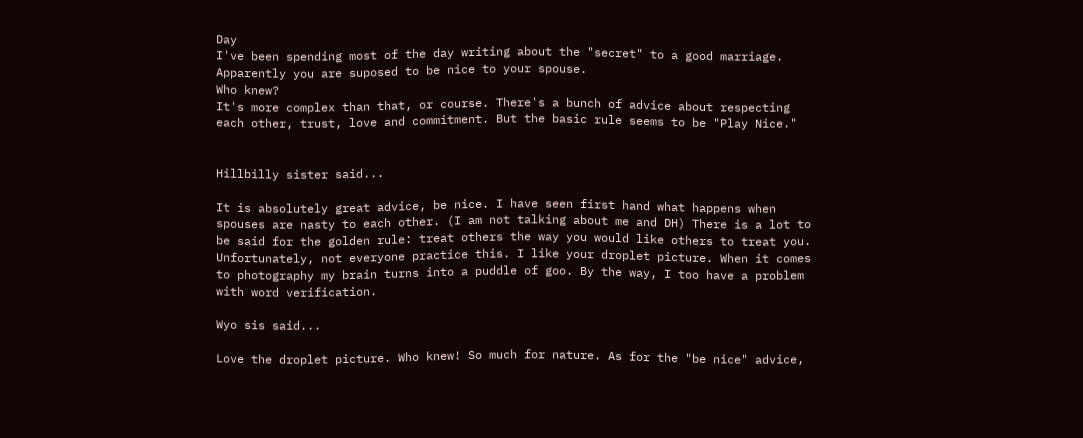Day
I've been spending most of the day writing about the "secret" to a good marriage. Apparently you are suposed to be nice to your spouse.
Who knew?
It's more complex than that, or course. There's a bunch of advice about respecting each other, trust, love and commitment. But the basic rule seems to be "Play Nice."


Hillbilly sister said...

It is absolutely great advice, be nice. I have seen first hand what happens when spouses are nasty to each other. (I am not talking about me and DH) There is a lot to be said for the golden rule: treat others the way you would like others to treat you. Unfortunately, not everyone practice this. I like your droplet picture. When it comes to photography my brain turns into a puddle of goo. By the way, I too have a problem with word verification.

Wyo sis said...

Love the droplet picture. Who knew! So much for nature. As for the "be nice" advice,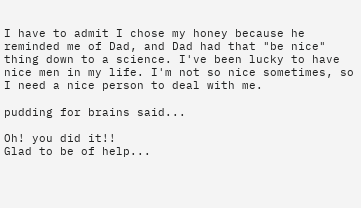I have to admit I chose my honey because he reminded me of Dad, and Dad had that "be nice" thing down to a science. I've been lucky to have nice men in my life. I'm not so nice sometimes, so I need a nice person to deal with me.

pudding for brains said...

Oh! you did it!!
Glad to be of help...